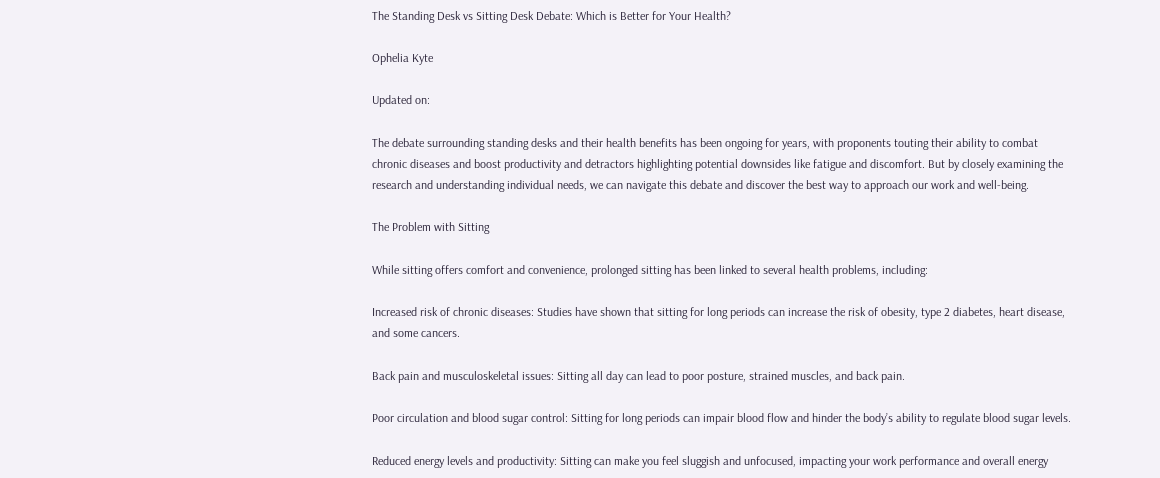The Standing Desk vs Sitting Desk Debate: Which is Better for Your Health?

Ophelia Kyte

Updated on:

The debate surrounding standing desks and their health benefits has been ongoing for years, with proponents touting their ability to combat chronic diseases and boost productivity and detractors highlighting potential downsides like fatigue and discomfort. But by closely examining the research and understanding individual needs, we can navigate this debate and discover the best way to approach our work and well-being.

The Problem with Sitting

While sitting offers comfort and convenience, prolonged sitting has been linked to several health problems, including:

Increased risk of chronic diseases: Studies have shown that sitting for long periods can increase the risk of obesity, type 2 diabetes, heart disease, and some cancers.

Back pain and musculoskeletal issues: Sitting all day can lead to poor posture, strained muscles, and back pain.

Poor circulation and blood sugar control: Sitting for long periods can impair blood flow and hinder the body’s ability to regulate blood sugar levels.

Reduced energy levels and productivity: Sitting can make you feel sluggish and unfocused, impacting your work performance and overall energy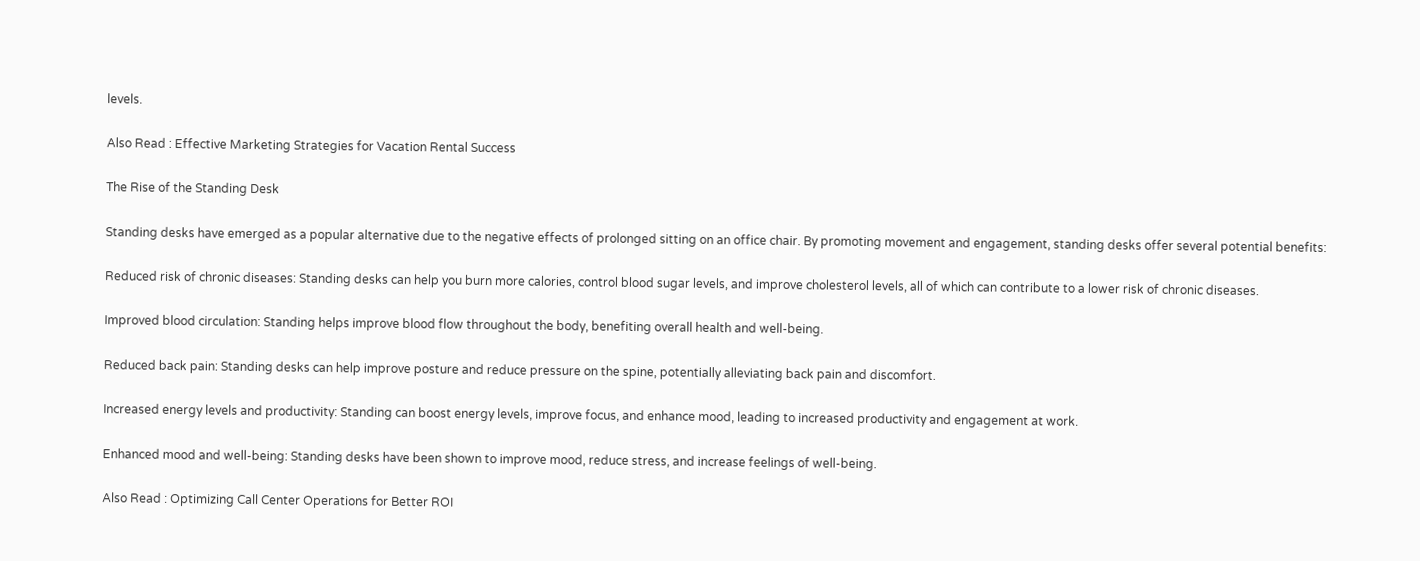levels.

Also Read : Effective Marketing Strategies for Vacation Rental Success

The Rise of the Standing Desk

Standing desks have emerged as a popular alternative due to the negative effects of prolonged sitting on an office chair. By promoting movement and engagement, standing desks offer several potential benefits:

Reduced risk of chronic diseases: Standing desks can help you burn more calories, control blood sugar levels, and improve cholesterol levels, all of which can contribute to a lower risk of chronic diseases.

Improved blood circulation: Standing helps improve blood flow throughout the body, benefiting overall health and well-being.

Reduced back pain: Standing desks can help improve posture and reduce pressure on the spine, potentially alleviating back pain and discomfort.

Increased energy levels and productivity: Standing can boost energy levels, improve focus, and enhance mood, leading to increased productivity and engagement at work.

Enhanced mood and well-being: Standing desks have been shown to improve mood, reduce stress, and increase feelings of well-being.

Also Read : Optimizing Call Center Operations for Better ROI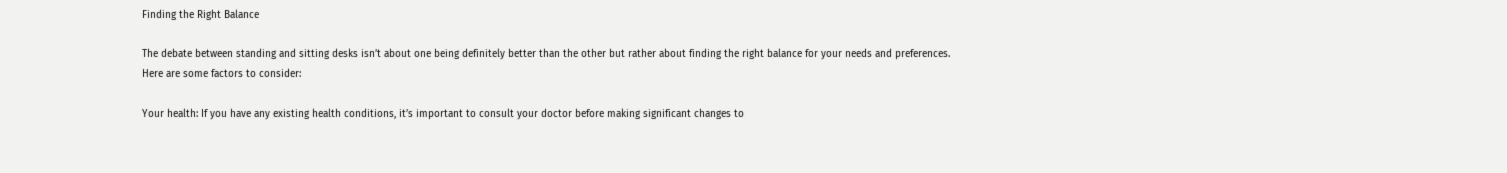Finding the Right Balance

The debate between standing and sitting desks isn’t about one being definitely better than the other but rather about finding the right balance for your needs and preferences. Here are some factors to consider:

Your health: If you have any existing health conditions, it’s important to consult your doctor before making significant changes to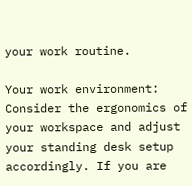your work routine.

Your work environment: Consider the ergonomics of your workspace and adjust your standing desk setup accordingly. If you are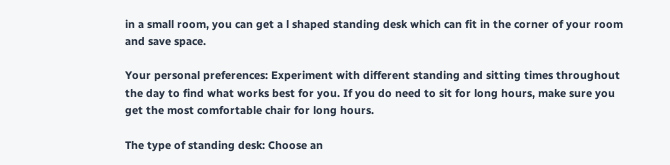in a small room, you can get a l shaped standing desk which can fit in the corner of your room and save space.

Your personal preferences: Experiment with different standing and sitting times throughout the day to find what works best for you. If you do need to sit for long hours, make sure you get the most comfortable chair for long hours.

The type of standing desk: Choose an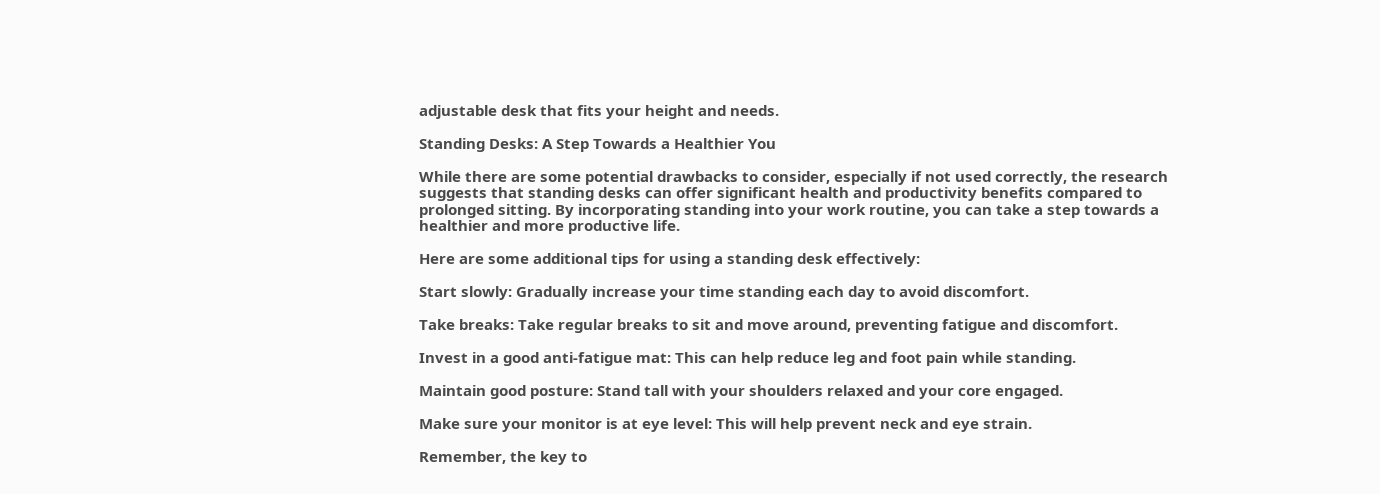adjustable desk that fits your height and needs.

Standing Desks: A Step Towards a Healthier You

While there are some potential drawbacks to consider, especially if not used correctly, the research suggests that standing desks can offer significant health and productivity benefits compared to prolonged sitting. By incorporating standing into your work routine, you can take a step towards a healthier and more productive life.

Here are some additional tips for using a standing desk effectively:

Start slowly: Gradually increase your time standing each day to avoid discomfort.

Take breaks: Take regular breaks to sit and move around, preventing fatigue and discomfort.

Invest in a good anti-fatigue mat: This can help reduce leg and foot pain while standing.

Maintain good posture: Stand tall with your shoulders relaxed and your core engaged.

Make sure your monitor is at eye level: This will help prevent neck and eye strain.

Remember, the key to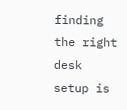finding the right desk setup is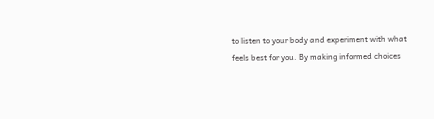to listen to your body and experiment with what feels best for you. By making informed choices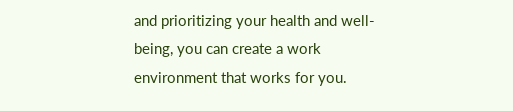and prioritizing your health and well-being, you can create a work environment that works for you.